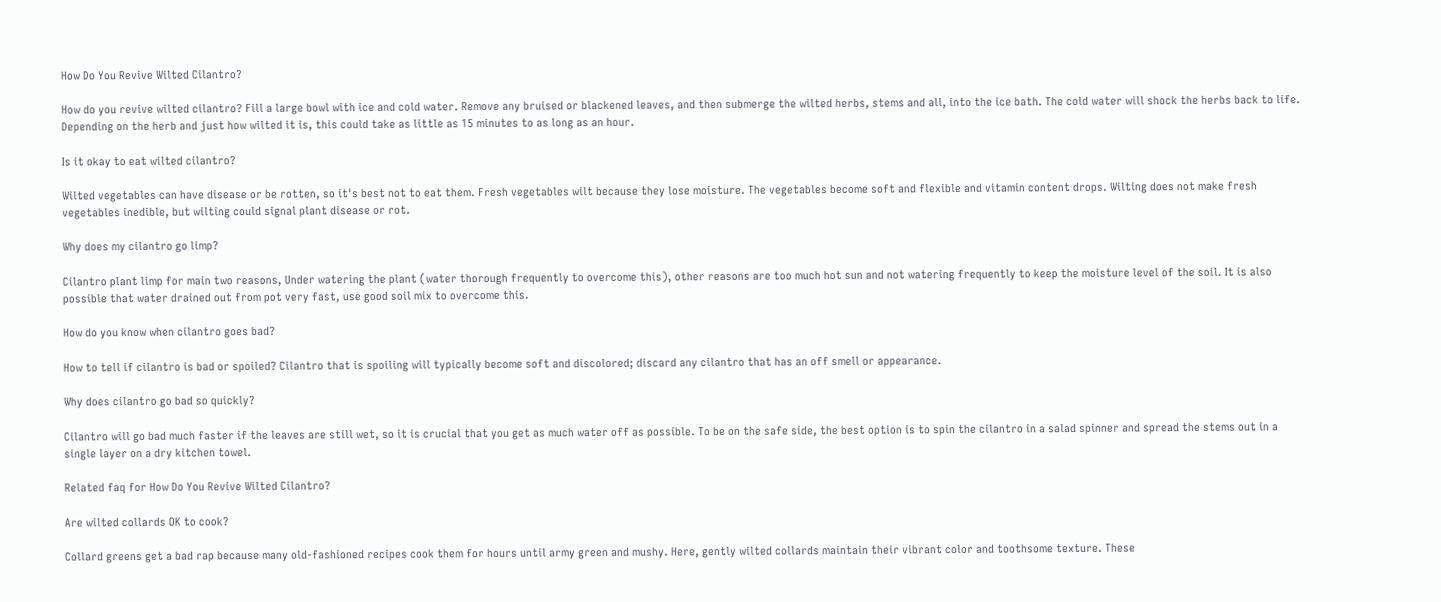How Do You Revive Wilted Cilantro?

How do you revive wilted cilantro? Fill a large bowl with ice and cold water. Remove any bruised or blackened leaves, and then submerge the wilted herbs, stems and all, into the ice bath. The cold water will shock the herbs back to life. Depending on the herb and just how wilted it is, this could take as little as 15 minutes to as long as an hour.

Is it okay to eat wilted cilantro?

Wilted vegetables can have disease or be rotten, so it's best not to eat them. Fresh vegetables wilt because they lose moisture. The vegetables become soft and flexible and vitamin content drops. Wilting does not make fresh vegetables inedible, but wilting could signal plant disease or rot.

Why does my cilantro go limp?

Cilantro plant limp for main two reasons, Under watering the plant (water thorough frequently to overcome this), other reasons are too much hot sun and not watering frequently to keep the moisture level of the soil. It is also possible that water drained out from pot very fast, use good soil mix to overcome this.

How do you know when cilantro goes bad?

How to tell if cilantro is bad or spoiled? Cilantro that is spoiling will typically become soft and discolored; discard any cilantro that has an off smell or appearance.

Why does cilantro go bad so quickly?

Cilantro will go bad much faster if the leaves are still wet, so it is crucial that you get as much water off as possible. To be on the safe side, the best option is to spin the cilantro in a salad spinner and spread the stems out in a single layer on a dry kitchen towel.

Related faq for How Do You Revive Wilted Cilantro?

Are wilted collards OK to cook?

Collard greens get a bad rap because many old-fashioned recipes cook them for hours until army green and mushy. Here, gently wilted collards maintain their vibrant color and toothsome texture. These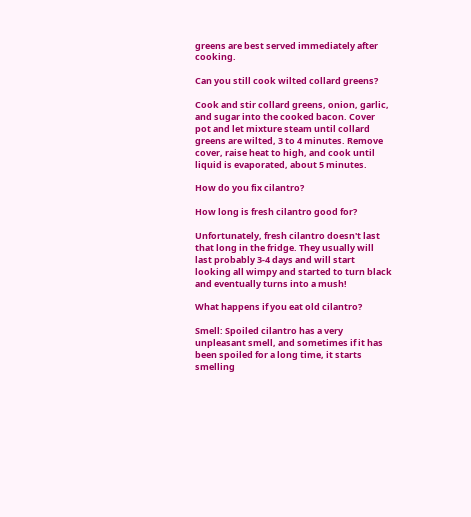greens are best served immediately after cooking.

Can you still cook wilted collard greens?

Cook and stir collard greens, onion, garlic, and sugar into the cooked bacon. Cover pot and let mixture steam until collard greens are wilted, 3 to 4 minutes. Remove cover, raise heat to high, and cook until liquid is evaporated, about 5 minutes.

How do you fix cilantro?

How long is fresh cilantro good for?

Unfortunately, fresh cilantro doesn't last that long in the fridge. They usually will last probably 3-4 days and will start looking all wimpy and started to turn black and eventually turns into a mush!

What happens if you eat old cilantro?

Smell: Spoiled cilantro has a very unpleasant smell, and sometimes if it has been spoiled for a long time, it starts smelling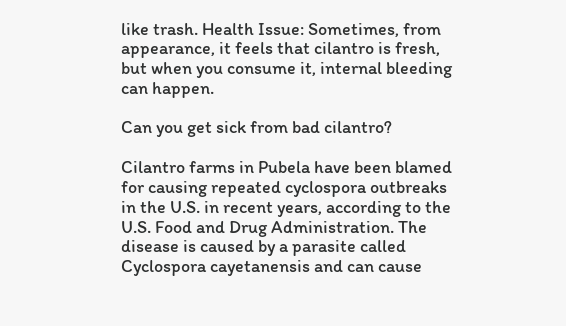like trash. Health Issue: Sometimes, from appearance, it feels that cilantro is fresh, but when you consume it, internal bleeding can happen.

Can you get sick from bad cilantro?

Cilantro farms in Pubela have been blamed for causing repeated cyclospora outbreaks in the U.S. in recent years, according to the U.S. Food and Drug Administration. The disease is caused by a parasite called Cyclospora cayetanensis and can cause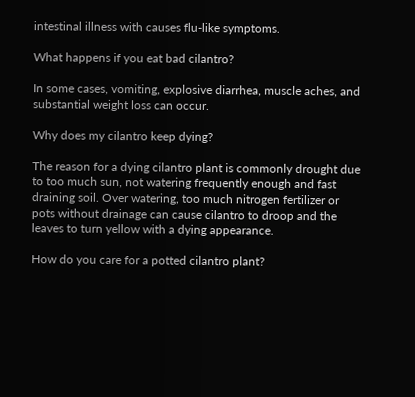intestinal illness with causes flu-like symptoms.

What happens if you eat bad cilantro?

In some cases, vomiting, explosive diarrhea, muscle aches, and substantial weight loss can occur.

Why does my cilantro keep dying?

The reason for a dying cilantro plant is commonly drought due to too much sun, not watering frequently enough and fast draining soil. Over watering, too much nitrogen fertilizer or pots without drainage can cause cilantro to droop and the leaves to turn yellow with a dying appearance.

How do you care for a potted cilantro plant?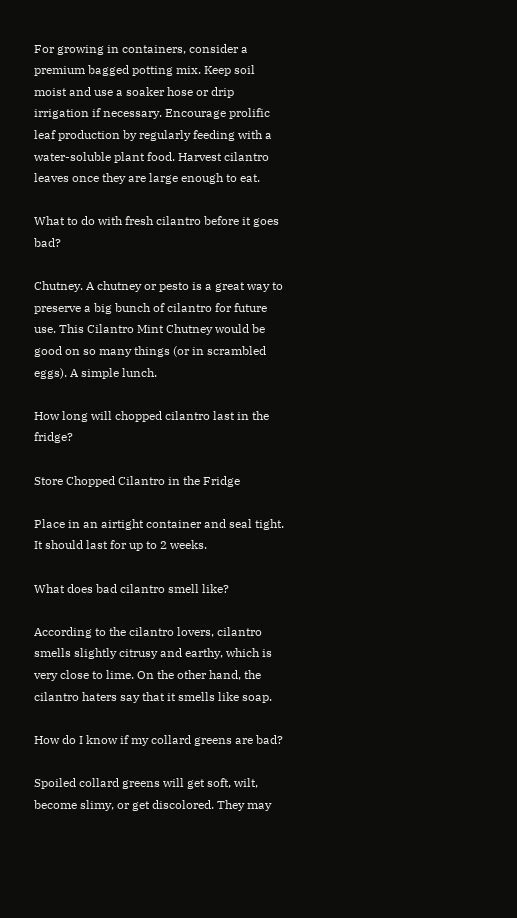For growing in containers, consider a premium bagged potting mix. Keep soil moist and use a soaker hose or drip irrigation if necessary. Encourage prolific leaf production by regularly feeding with a water-soluble plant food. Harvest cilantro leaves once they are large enough to eat.

What to do with fresh cilantro before it goes bad?

Chutney. A chutney or pesto is a great way to preserve a big bunch of cilantro for future use. This Cilantro Mint Chutney would be good on so many things (or in scrambled eggs). A simple lunch.

How long will chopped cilantro last in the fridge?

Store Chopped Cilantro in the Fridge

Place in an airtight container and seal tight. It should last for up to 2 weeks.

What does bad cilantro smell like?

According to the cilantro lovers, cilantro smells slightly citrusy and earthy, which is very close to lime. On the other hand, the cilantro haters say that it smells like soap.

How do I know if my collard greens are bad?

Spoiled collard greens will get soft, wilt, become slimy, or get discolored. They may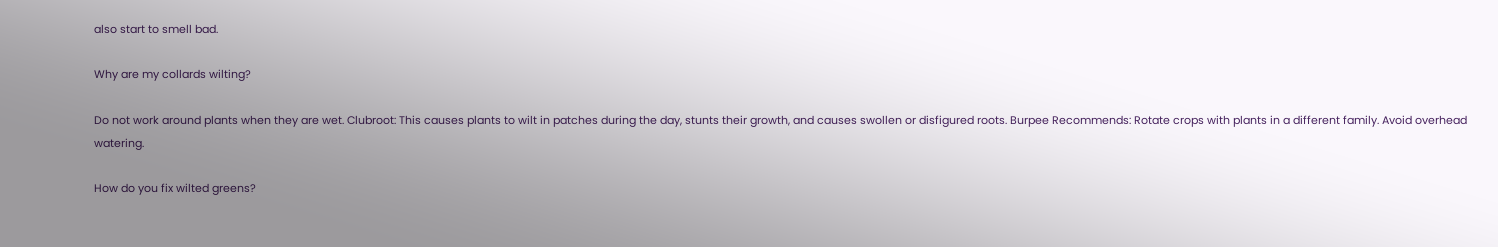also start to smell bad.

Why are my collards wilting?

Do not work around plants when they are wet. Clubroot: This causes plants to wilt in patches during the day, stunts their growth, and causes swollen or disfigured roots. Burpee Recommends: Rotate crops with plants in a different family. Avoid overhead watering.

How do you fix wilted greens?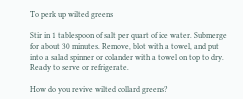To perk up wilted greens

Stir in 1 tablespoon of salt per quart of ice water. Submerge for about 30 minutes. Remove, blot with a towel, and put into a salad spinner or colander with a towel on top to dry. Ready to serve or refrigerate.

How do you revive wilted collard greens?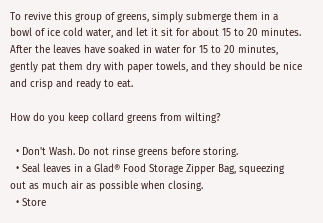To revive this group of greens, simply submerge them in a bowl of ice cold water, and let it sit for about 15 to 20 minutes. After the leaves have soaked in water for 15 to 20 minutes, gently pat them dry with paper towels, and they should be nice and crisp and ready to eat.

How do you keep collard greens from wilting?

  • Don't Wash. Do not rinse greens before storing.
  • Seal leaves in a Glad® Food Storage Zipper Bag, squeezing out as much air as possible when closing.
  • Store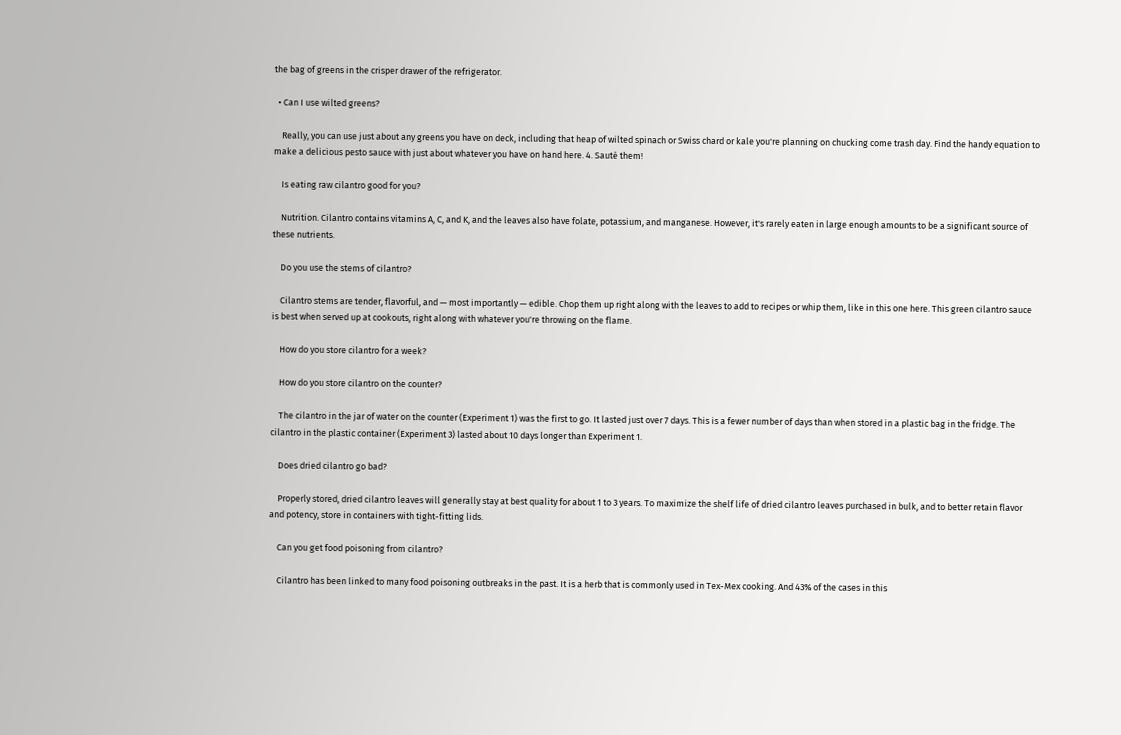the bag of greens in the crisper drawer of the refrigerator.

  • Can I use wilted greens?

    Really, you can use just about any greens you have on deck, including that heap of wilted spinach or Swiss chard or kale you're planning on chucking come trash day. Find the handy equation to make a delicious pesto sauce with just about whatever you have on hand here. 4. Sauté them!

    Is eating raw cilantro good for you?

    Nutrition. Cilantro contains vitamins A, C, and K, and the leaves also have folate, potassium, and manganese. However, it's rarely eaten in large enough amounts to be a significant source of these nutrients.

    Do you use the stems of cilantro?

    Cilantro stems are tender, flavorful, and — most importantly — edible. Chop them up right along with the leaves to add to recipes or whip them, like in this one here. This green cilantro sauce is best when served up at cookouts, right along with whatever you're throwing on the flame.

    How do you store cilantro for a week?

    How do you store cilantro on the counter?

    The cilantro in the jar of water on the counter (Experiment 1) was the first to go. It lasted just over 7 days. This is a fewer number of days than when stored in a plastic bag in the fridge. The cilantro in the plastic container (Experiment 3) lasted about 10 days longer than Experiment 1.

    Does dried cilantro go bad?

    Properly stored, dried cilantro leaves will generally stay at best quality for about 1 to 3 years. To maximize the shelf life of dried cilantro leaves purchased in bulk, and to better retain flavor and potency, store in containers with tight-fitting lids.

    Can you get food poisoning from cilantro?

    Cilantro has been linked to many food poisoning outbreaks in the past. It is a herb that is commonly used in Tex-Mex cooking. And 43% of the cases in this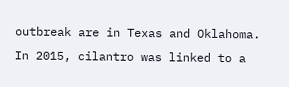outbreak are in Texas and Oklahoma. In 2015, cilantro was linked to a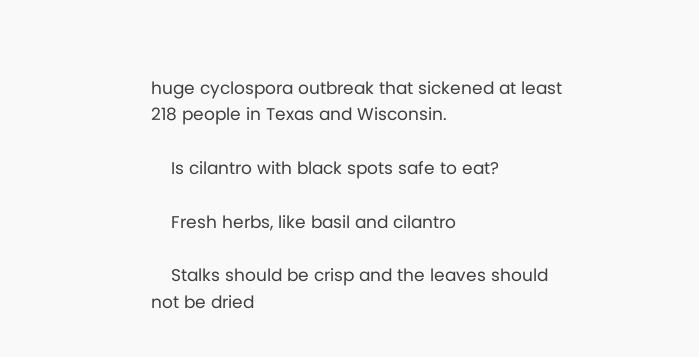huge cyclospora outbreak that sickened at least 218 people in Texas and Wisconsin.

    Is cilantro with black spots safe to eat?

    Fresh herbs, like basil and cilantro

    Stalks should be crisp and the leaves should not be dried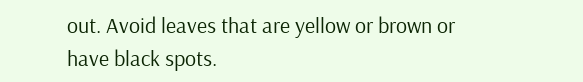out. Avoid leaves that are yellow or brown or have black spots.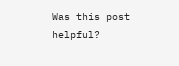Was this post helpful?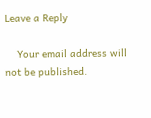Leave a Reply

    Your email address will not be published.